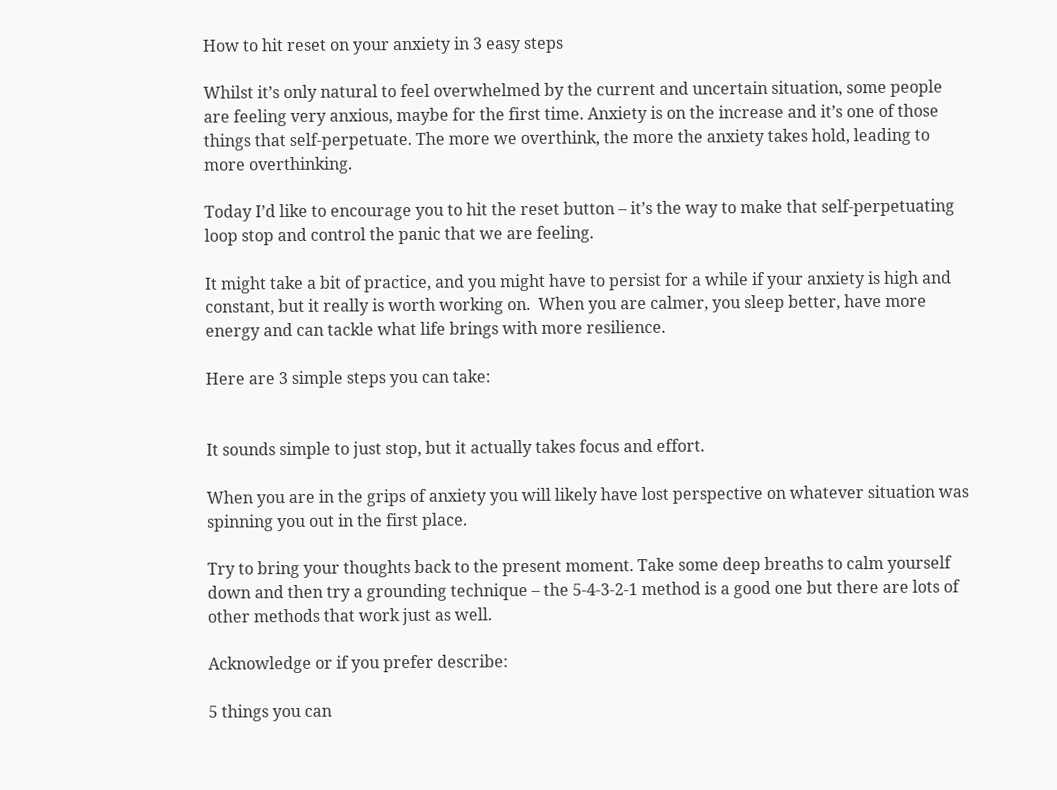How to hit reset on your anxiety in 3 easy steps

Whilst it’s only natural to feel overwhelmed by the current and uncertain situation, some people are feeling very anxious, maybe for the first time. Anxiety is on the increase and it’s one of those things that self-perpetuate. The more we overthink, the more the anxiety takes hold, leading to more overthinking.

Today I’d like to encourage you to hit the reset button – it’s the way to make that self-perpetuating loop stop and control the panic that we are feeling.

It might take a bit of practice, and you might have to persist for a while if your anxiety is high and constant, but it really is worth working on.  When you are calmer, you sleep better, have more energy and can tackle what life brings with more resilience.

Here are 3 simple steps you can take:


It sounds simple to just stop, but it actually takes focus and effort.

When you are in the grips of anxiety you will likely have lost perspective on whatever situation was spinning you out in the first place.

Try to bring your thoughts back to the present moment. Take some deep breaths to calm yourself down and then try a grounding technique – the 5-4-3-2-1 method is a good one but there are lots of other methods that work just as well.

Acknowledge or if you prefer describe:

5 things you can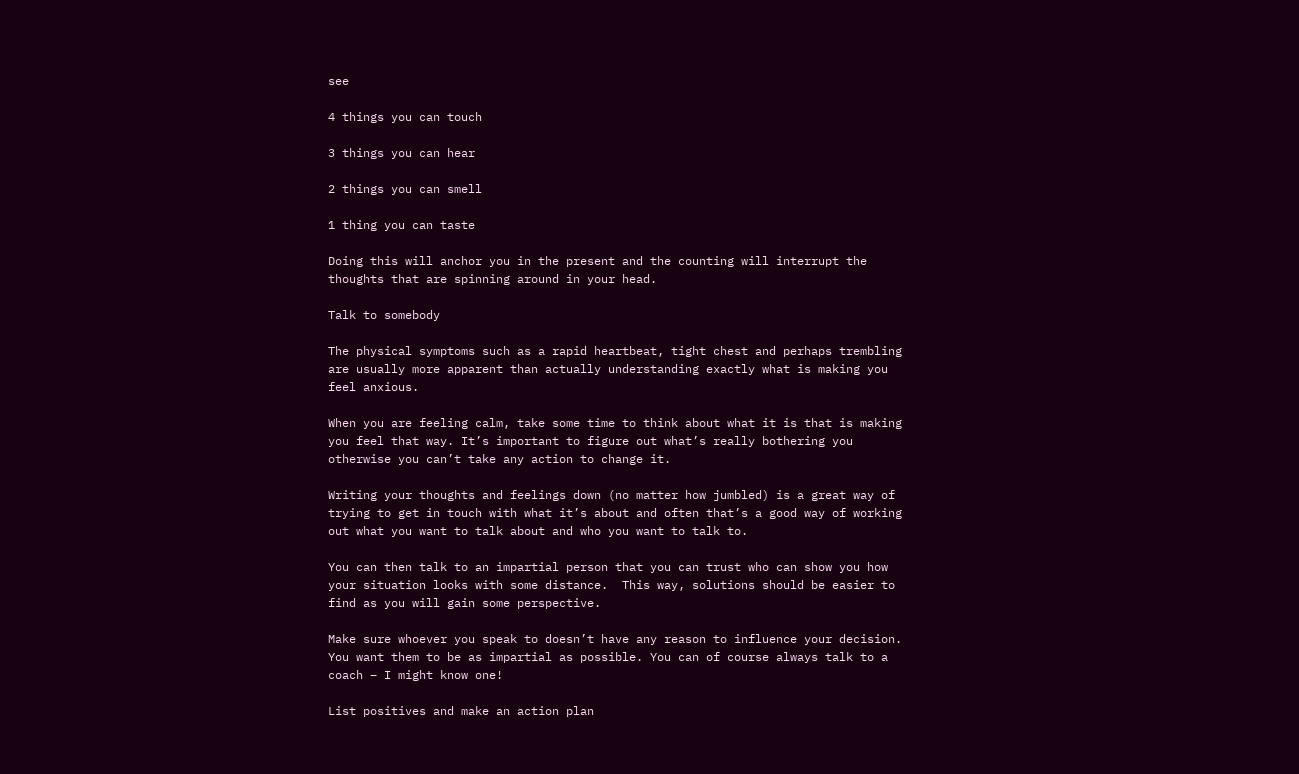see

4 things you can touch

3 things you can hear

2 things you can smell

1 thing you can taste

Doing this will anchor you in the present and the counting will interrupt the thoughts that are spinning around in your head.

Talk to somebody

The physical symptoms such as a rapid heartbeat, tight chest and perhaps trembling are usually more apparent than actually understanding exactly what is making you feel anxious.

When you are feeling calm, take some time to think about what it is that is making you feel that way. It’s important to figure out what’s really bothering you otherwise you can’t take any action to change it.

Writing your thoughts and feelings down (no matter how jumbled) is a great way of trying to get in touch with what it’s about and often that’s a good way of working out what you want to talk about and who you want to talk to.

You can then talk to an impartial person that you can trust who can show you how your situation looks with some distance.  This way, solutions should be easier to find as you will gain some perspective.

Make sure whoever you speak to doesn’t have any reason to influence your decision. You want them to be as impartial as possible. You can of course always talk to a coach – I might know one!

List positives and make an action plan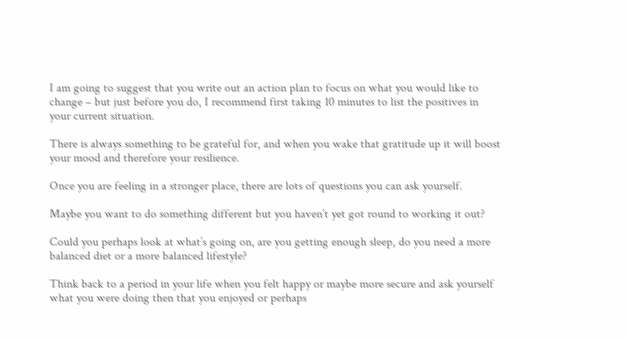I am going to suggest that you write out an action plan to focus on what you would like to change – but just before you do, I recommend first taking 10 minutes to list the positives in your current situation.

There is always something to be grateful for, and when you wake that gratitude up it will boost your mood and therefore your resilience.

Once you are feeling in a stronger place, there are lots of questions you can ask yourself.

Maybe you want to do something different but you haven’t yet got round to working it out?

Could you perhaps look at what’s going on, are you getting enough sleep, do you need a more balanced diet or a more balanced lifestyle?

Think back to a period in your life when you felt happy or maybe more secure and ask yourself what you were doing then that you enjoyed or perhaps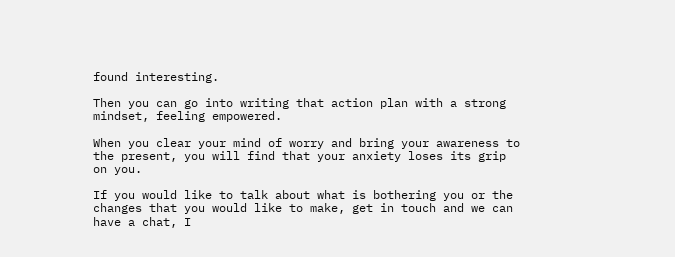found interesting.

Then you can go into writing that action plan with a strong mindset, feeling empowered.

When you clear your mind of worry and bring your awareness to the present, you will find that your anxiety loses its grip on you.

If you would like to talk about what is bothering you or the changes that you would like to make, get in touch and we can have a chat, I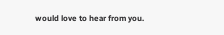would love to hear from you.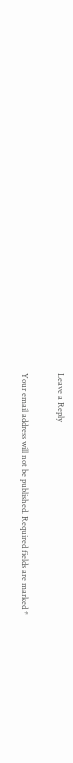Leave a Reply

Your email address will not be published. Required fields are marked *